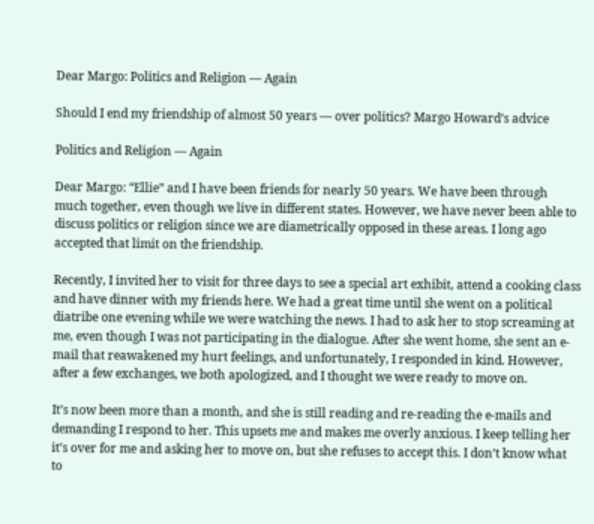Dear Margo: Politics and Religion — Again

Should I end my friendship of almost 50 years — over politics? Margo Howard’s advice

Politics and Religion — Again

Dear Margo: “Ellie” and I have been friends for nearly 50 years. We have been through much together, even though we live in different states. However, we have never been able to discuss politics or religion since we are diametrically opposed in these areas. I long ago accepted that limit on the friendship.

Recently, I invited her to visit for three days to see a special art exhibit, attend a cooking class and have dinner with my friends here. We had a great time until she went on a political diatribe one evening while we were watching the news. I had to ask her to stop screaming at me, even though I was not participating in the dialogue. After she went home, she sent an e-mail that reawakened my hurt feelings, and unfortunately, I responded in kind. However, after a few exchanges, we both apologized, and I thought we were ready to move on.

It’s now been more than a month, and she is still reading and re-reading the e-mails and demanding I respond to her. This upsets me and makes me overly anxious. I keep telling her it’s over for me and asking her to move on, but she refuses to accept this. I don’t know what to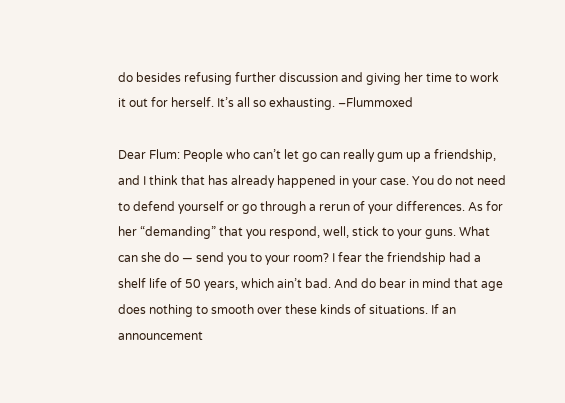do besides refusing further discussion and giving her time to work it out for herself. It’s all so exhausting. –Flummoxed

Dear Flum: People who can’t let go can really gum up a friendship, and I think that has already happened in your case. You do not need to defend yourself or go through a rerun of your differences. As for her “demanding” that you respond, well, stick to your guns. What can she do — send you to your room? I fear the friendship had a shelf life of 50 years, which ain’t bad. And do bear in mind that age does nothing to smooth over these kinds of situations. If an announcement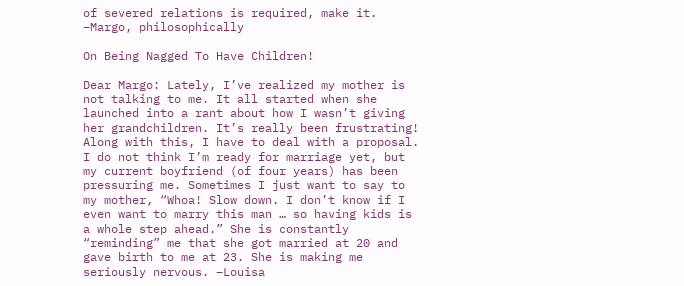of severed relations is required, make it. –Margo, philosophically

On Being Nagged To Have Children!

Dear Margo: Lately, I’ve realized my mother is not talking to me. It all started when she launched into a rant about how I wasn’t giving her grandchildren. It’s really been frustrating! Along with this, I have to deal with a proposal. I do not think I’m ready for marriage yet, but my current boyfriend (of four years) has been pressuring me. Sometimes I just want to say to my mother, “Whoa! Slow down. I don’t know if I even want to marry this man … so having kids is a whole step ahead.” She is constantly “reminding” me that she got married at 20 and gave birth to me at 23. She is making me seriously nervous. –Louisa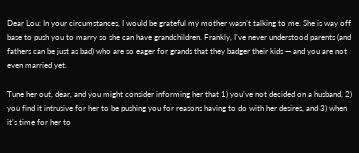Dear Lou: In your circumstances, I would be grateful my mother wasn’t talking to me. She is way off base to push you to marry so she can have grandchildren. Frankly, I’ve never understood parents (and fathers can be just as bad) who are so eager for grands that they badger their kids — and you are not even married yet.

Tune her out, dear, and you might consider informing her that 1) you’ve not decided on a husband, 2) you find it intrusive for her to be pushing you for reasons having to do with her desires, and 3) when it’s time for her to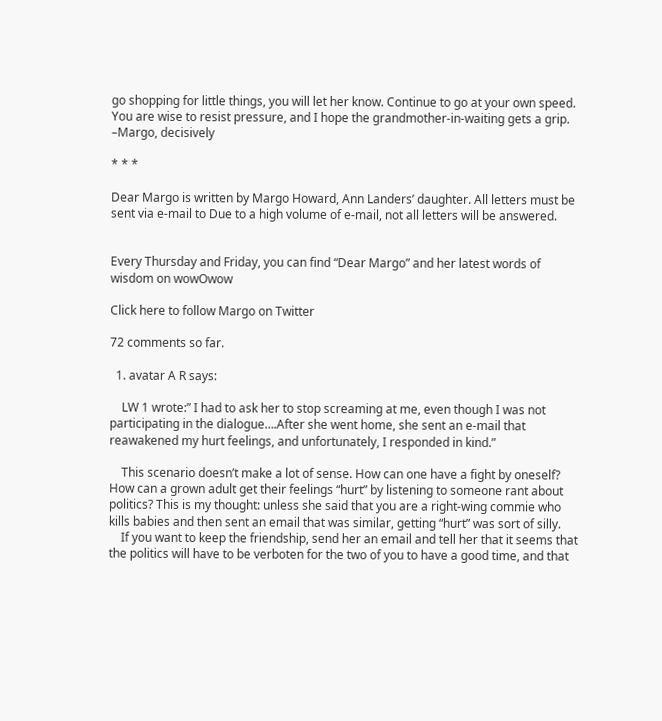go shopping for little things, you will let her know. Continue to go at your own speed. You are wise to resist pressure, and I hope the grandmother-in-waiting gets a grip. –Margo, decisively

* * *

Dear Margo is written by Margo Howard, Ann Landers’ daughter. All letters must be sent via e-mail to Due to a high volume of e-mail, not all letters will be answered.


Every Thursday and Friday, you can find “Dear Margo” and her latest words of wisdom on wowOwow

Click here to follow Margo on Twitter

72 comments so far.

  1. avatar A R says:

    LW 1 wrote:” I had to ask her to stop screaming at me, even though I was not participating in the dialogue….After she went home, she sent an e-mail that reawakened my hurt feelings, and unfortunately, I responded in kind.”

    This scenario doesn’t make a lot of sense. How can one have a fight by oneself? How can a grown adult get their feelings “hurt” by listening to someone rant about politics? This is my thought: unless she said that you are a right-wing commie who kills babies and then sent an email that was similar, getting “hurt” was sort of silly.
    If you want to keep the friendship, send her an email and tell her that it seems that the politics will have to be verboten for the two of you to have a good time, and that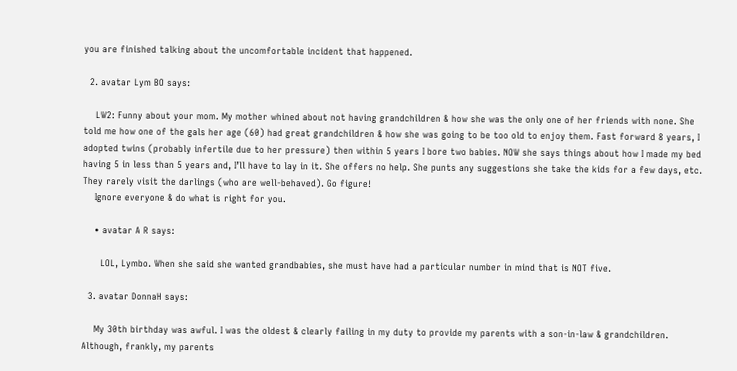you are finished talking about the uncomfortable incident that happened.

  2. avatar Lym BO says:

    LW2: Funny about your mom. My mother whined about not having grandchildren & how she was the only one of her friends with none. She told me how one of the gals her age (60) had great grandchildren & how she was going to be too old to enjoy them. Fast forward 8 years, I adopted twins (probably infertile due to her pressure) then within 5 years I bore two babies. NOW she says things about how I made my bed having 5 in less than 5 years and, I’ll have to lay in it. She offers no help. She punts any suggestions she take the kids for a few days, etc. They rarely visit the darlings (who are well-behaved). Go figure!
    Ignore everyone & do what is right for you.

    • avatar A R says:

      LOL, Lymbo. When she said she wanted grandbabies, she must have had a particular number in mind that is NOT five.

  3. avatar DonnaH says:

    My 30th birthday was awful. I was the oldest & clearly failing in my duty to provide my parents with a son-in-law & grandchildren. Although, frankly, my parents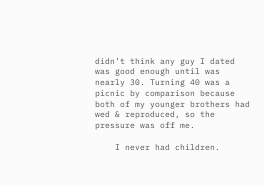didn’t think any guy I dated was good enough until was nearly 30. Turning 40 was a picnic by comparison because both of my younger brothers had wed & reproduced, so the pressure was off me.

    I never had children.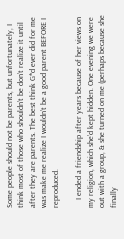Some people should not be parents, but unfortunately, I think most of those who shouldn’t be don’t realize it until after they are parents. The best think G*d ever did for me was make me realize I wouldn’t be a good parent BEFORE I reproduced.

    I ended a friendship after years because of her views on my religion, which she’d kept hidden. One evening we were out with a group, & she turned on me (perhaps because she finally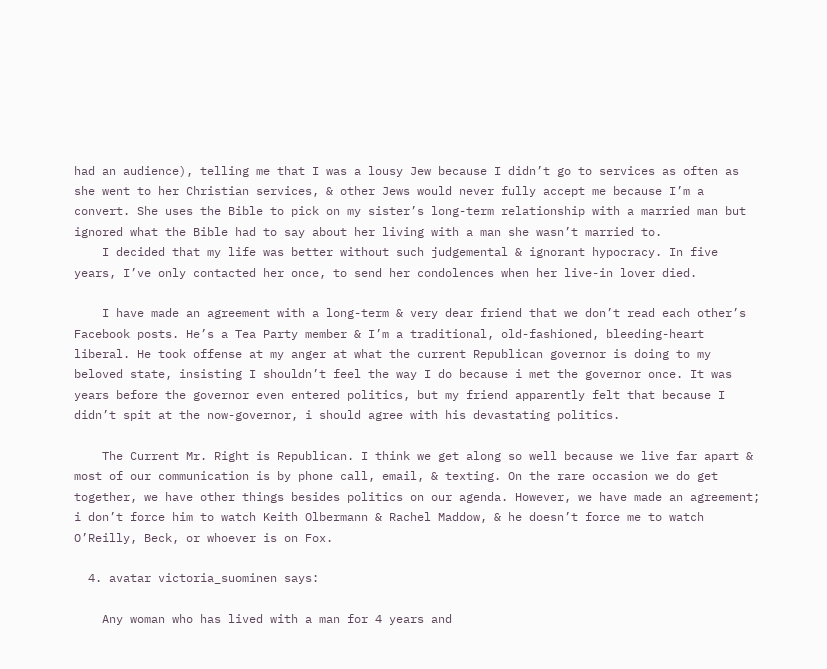had an audience), telling me that I was a lousy Jew because I didn’t go to services as often as she went to her Christian services, & other Jews would never fully accept me because I’m a convert. She uses the Bible to pick on my sister’s long-term relationship with a married man but ignored what the Bible had to say about her living with a man she wasn’t married to.
    I decided that my life was better without such judgemental & ignorant hypocracy. In five years, I’ve only contacted her once, to send her condolences when her live-in lover died.

    I have made an agreement with a long-term & very dear friend that we don’t read each other’s Facebook posts. He’s a Tea Party member & I’m a traditional, old-fashioned, bleeding-heart liberal. He took offense at my anger at what the current Republican governor is doing to my beloved state, insisting I shouldn’t feel the way I do because i met the governor once. It was years before the governor even entered politics, but my friend apparently felt that because I didn’t spit at the now-governor, i should agree with his devastating politics.

    The Current Mr. Right is Republican. I think we get along so well because we live far apart & most of our communication is by phone call, email, & texting. On the rare occasion we do get together, we have other things besides politics on our agenda. However, we have made an agreement; i don’t force him to watch Keith Olbermann & Rachel Maddow, & he doesn’t force me to watch O’Reilly, Beck, or whoever is on Fox.

  4. avatar victoria_suominen says:

    Any woman who has lived with a man for 4 years and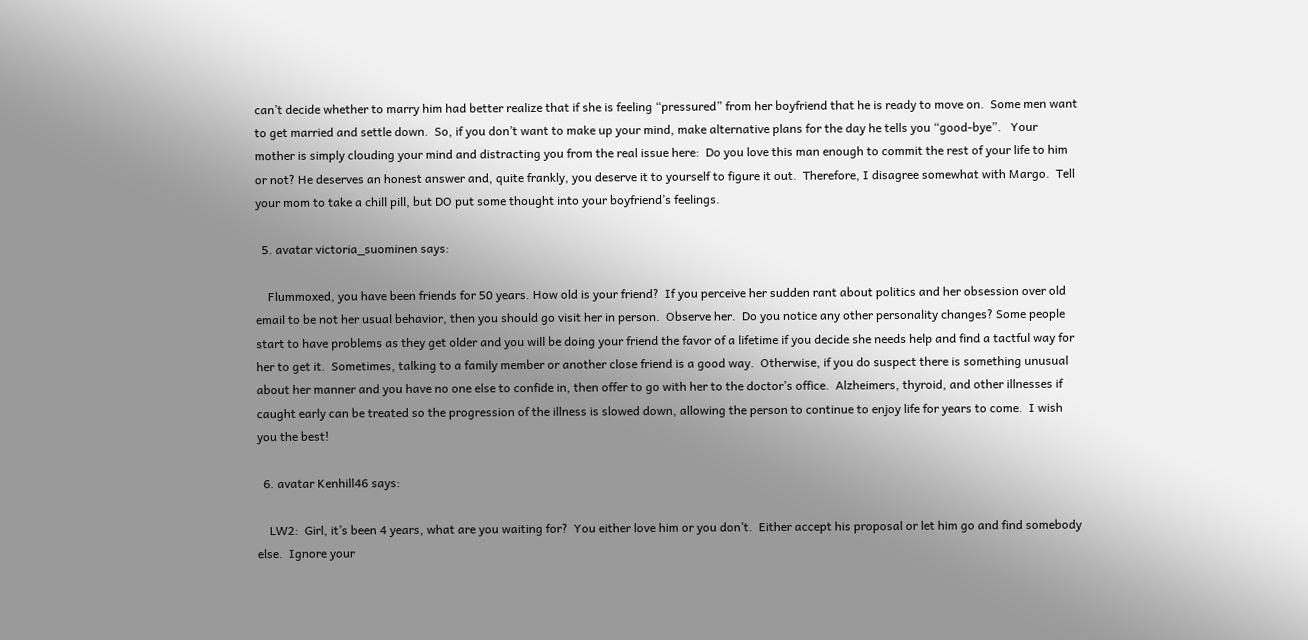can’t decide whether to marry him had better realize that if she is feeling “pressured” from her boyfriend that he is ready to move on.  Some men want to get married and settle down.  So, if you don’t want to make up your mind, make alternative plans for the day he tells you “good-bye”.   Your mother is simply clouding your mind and distracting you from the real issue here:  Do you love this man enough to commit the rest of your life to him or not? He deserves an honest answer and, quite frankly, you deserve it to yourself to figure it out.  Therefore, I disagree somewhat with Margo.  Tell your mom to take a chill pill, but DO put some thought into your boyfriend’s feelings.

  5. avatar victoria_suominen says:

    Flummoxed, you have been friends for 50 years. How old is your friend?  If you perceive her sudden rant about politics and her obsession over old email to be not her usual behavior, then you should go visit her in person.  Observe her.  Do you notice any other personality changes? Some people start to have problems as they get older and you will be doing your friend the favor of a lifetime if you decide she needs help and find a tactful way for her to get it.  Sometimes, talking to a family member or another close friend is a good way.  Otherwise, if you do suspect there is something unusual about her manner and you have no one else to confide in, then offer to go with her to the doctor’s office.  Alzheimers, thyroid, and other illnesses if caught early can be treated so the progression of the illness is slowed down, allowing the person to continue to enjoy life for years to come.  I wish you the best!

  6. avatar Kenhill46 says:

    LW2:  Girl, it’s been 4 years, what are you waiting for?  You either love him or you don’t.  Either accept his proposal or let him go and find somebody else.  Ignore your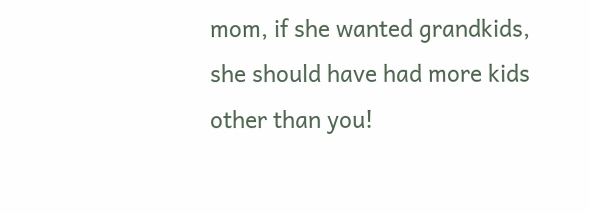mom, if she wanted grandkids, she should have had more kids other than you!